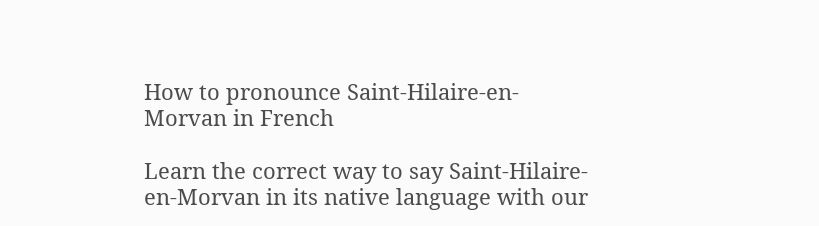How to pronounce Saint-Hilaire-en-Morvan in French

Learn the correct way to say Saint-Hilaire-en-Morvan in its native language with our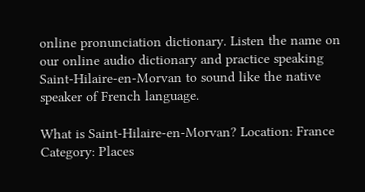online pronunciation dictionary. Listen the name on our online audio dictionary and practice speaking Saint-Hilaire-en-Morvan to sound like the native speaker of French language.

What is Saint-Hilaire-en-Morvan? Location: France Category: Places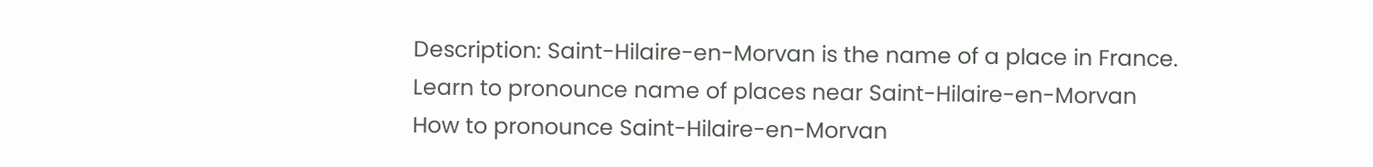Description: Saint-Hilaire-en-Morvan is the name of a place in France.
Learn to pronounce name of places near Saint-Hilaire-en-Morvan
How to pronounce Saint-Hilaire-en-Morvan